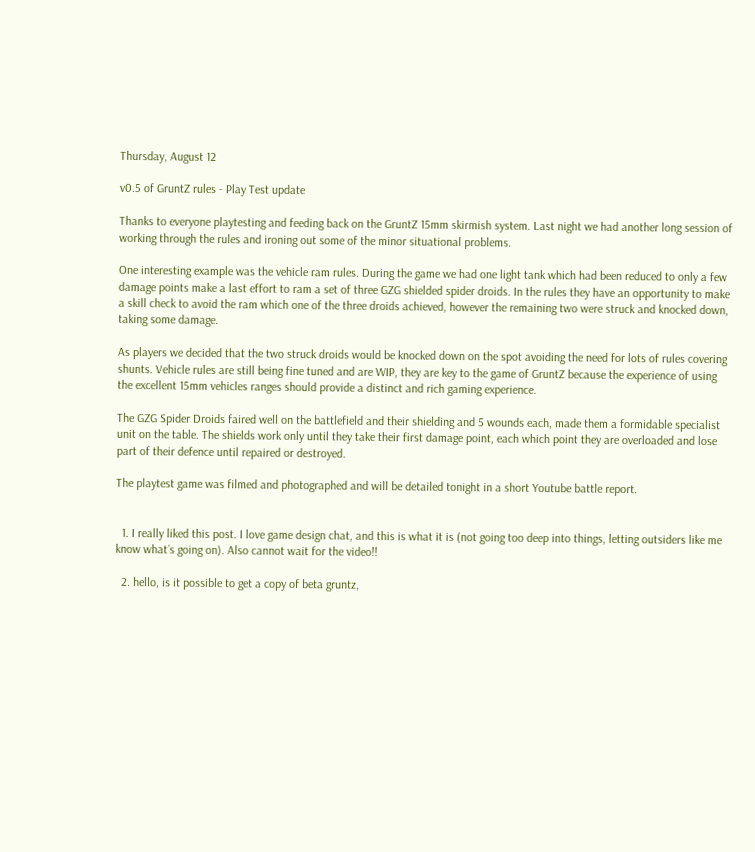Thursday, August 12

v0.5 of GruntZ rules - Play Test update

Thanks to everyone playtesting and feeding back on the GruntZ 15mm skirmish system. Last night we had another long session of working through the rules and ironing out some of the minor situational problems.

One interesting example was the vehicle ram rules. During the game we had one light tank which had been reduced to only a few damage points make a last effort to ram a set of three GZG shielded spider droids. In the rules they have an opportunity to make a skill check to avoid the ram which one of the three droids achieved, however the remaining two were struck and knocked down, taking some damage.

As players we decided that the two struck droids would be knocked down on the spot avoiding the need for lots of rules covering shunts. Vehicle rules are still being fine tuned and are WIP, they are key to the game of GruntZ because the experience of using the excellent 15mm vehicles ranges should provide a distinct and rich gaming experience.

The GZG Spider Droids faired well on the battlefield and their shielding and 5 wounds each, made them a formidable specialist unit on the table. The shields work only until they take their first damage point, each which point they are overloaded and lose part of their defence until repaired or destroyed.

The playtest game was filmed and photographed and will be detailed tonight in a short Youtube battle report.


  1. I really liked this post. I love game design chat, and this is what it is (not going too deep into things, letting outsiders like me know what´s going on). Also cannot wait for the video!!

  2. hello, is it possible to get a copy of beta gruntz,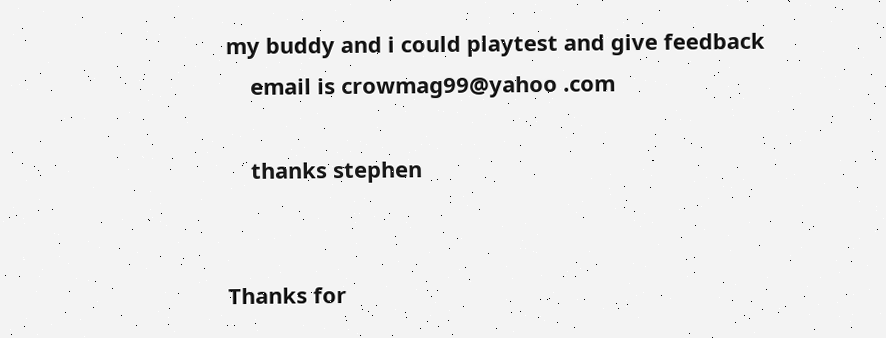my buddy and i could playtest and give feedback
    email is crowmag99@yahoo .com

    thanks stephen


Thanks for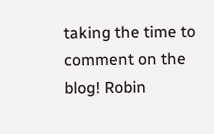taking the time to comment on the blog! Robin